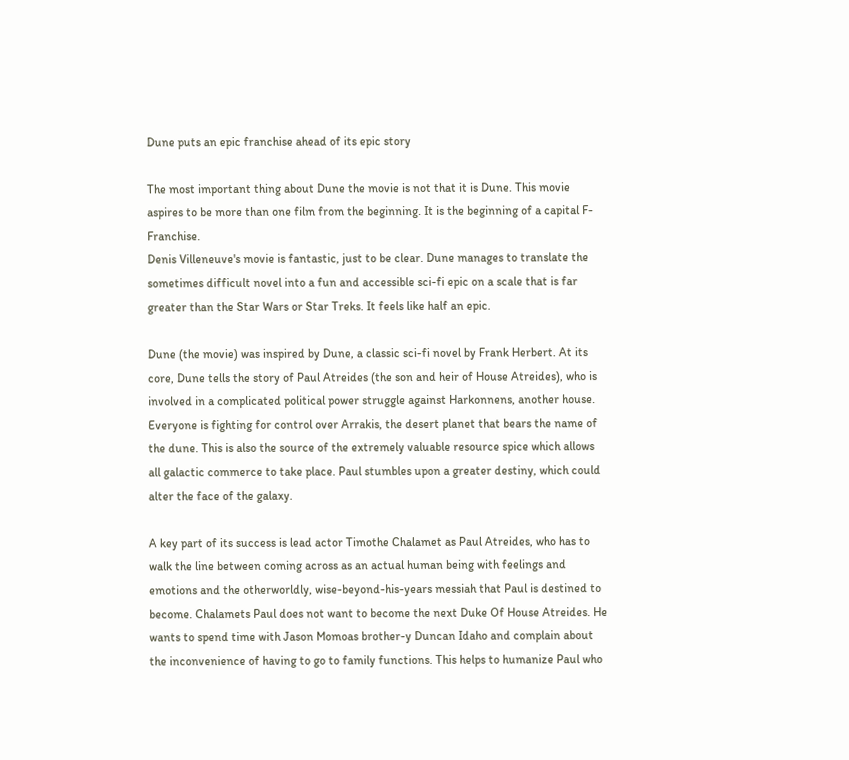Dune puts an epic franchise ahead of its epic story

The most important thing about Dune the movie is not that it is Dune. This movie aspires to be more than one film from the beginning. It is the beginning of a capital F-Franchise.
Denis Villeneuve's movie is fantastic, just to be clear. Dune manages to translate the sometimes difficult novel into a fun and accessible sci-fi epic on a scale that is far greater than the Star Wars or Star Treks. It feels like half an epic.

Dune (the movie) was inspired by Dune, a classic sci-fi novel by Frank Herbert. At its core, Dune tells the story of Paul Atreides (the son and heir of House Atreides), who is involved in a complicated political power struggle against Harkonnens, another house. Everyone is fighting for control over Arrakis, the desert planet that bears the name of the dune. This is also the source of the extremely valuable resource spice which allows all galactic commerce to take place. Paul stumbles upon a greater destiny, which could alter the face of the galaxy.

A key part of its success is lead actor Timothe Chalamet as Paul Atreides, who has to walk the line between coming across as an actual human being with feelings and emotions and the otherworldly, wise-beyond-his-years messiah that Paul is destined to become. Chalamets Paul does not want to become the next Duke Of House Atreides. He wants to spend time with Jason Momoas brother-y Duncan Idaho and complain about the inconvenience of having to go to family functions. This helps to humanize Paul who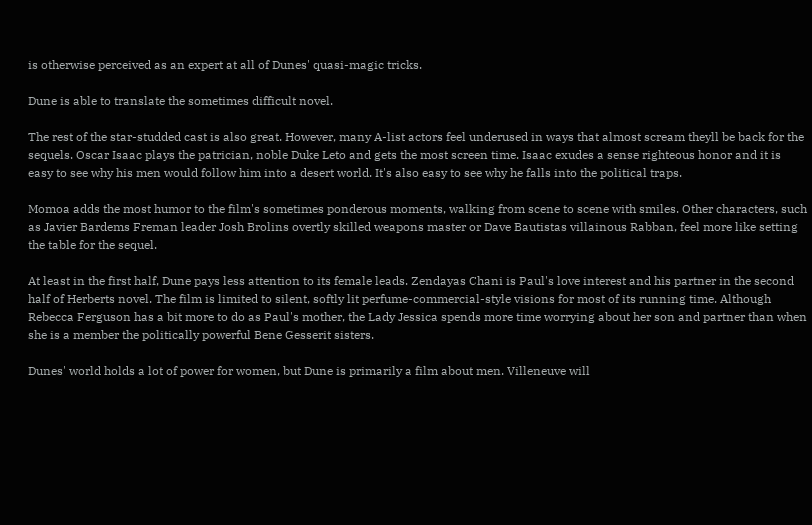is otherwise perceived as an expert at all of Dunes' quasi-magic tricks.

Dune is able to translate the sometimes difficult novel.

The rest of the star-studded cast is also great. However, many A-list actors feel underused in ways that almost scream theyll be back for the sequels. Oscar Isaac plays the patrician, noble Duke Leto and gets the most screen time. Isaac exudes a sense righteous honor and it is easy to see why his men would follow him into a desert world. It's also easy to see why he falls into the political traps.

Momoa adds the most humor to the film's sometimes ponderous moments, walking from scene to scene with smiles. Other characters, such as Javier Bardems Freman leader Josh Brolins overtly skilled weapons master or Dave Bautistas villainous Rabban, feel more like setting the table for the sequel.

At least in the first half, Dune pays less attention to its female leads. Zendayas Chani is Paul's love interest and his partner in the second half of Herberts novel. The film is limited to silent, softly lit perfume-commercial-style visions for most of its running time. Although Rebecca Ferguson has a bit more to do as Paul's mother, the Lady Jessica spends more time worrying about her son and partner than when she is a member the politically powerful Bene Gesserit sisters.

Dunes' world holds a lot of power for women, but Dune is primarily a film about men. Villeneuve will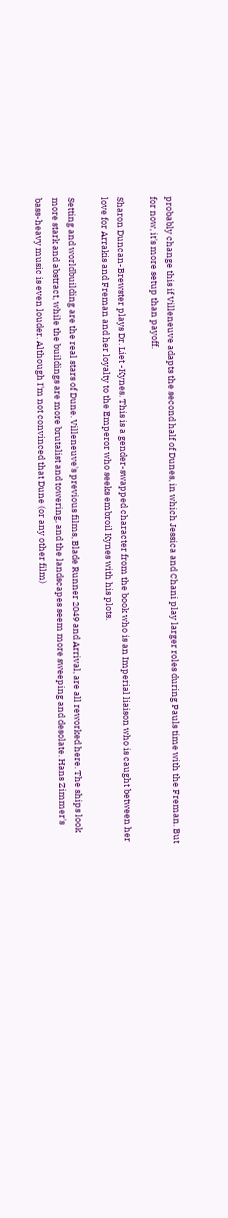probably change this if Villeneuve adapts the second half of Dunes, in which Jessica and Chani play larger roles during Pauls time with the Freman. But for now, it's more setup than payoff.

Sharon Duncan-Brewster plays Dr. Liet -Kynes. This is a gender-swapped character from the book who is an Imperial liaison who is caught between her love for Arrakis and Freman and her loyalty to the Emperor who seeks embroil Kynes with his plots.

Setting and worldbuilding are the real stars of Dune. Villeneuve's previous films, Blade Runner 2049 and Arrival, are all reworked here. The ships look more stark and abstract, while the buildings are more brutalist and towering, and the landscapes seem more sweeping and desolate. Hans Zimmer's bass-heavy music is even louder. Although I'm not convinced that Dune (or any other film)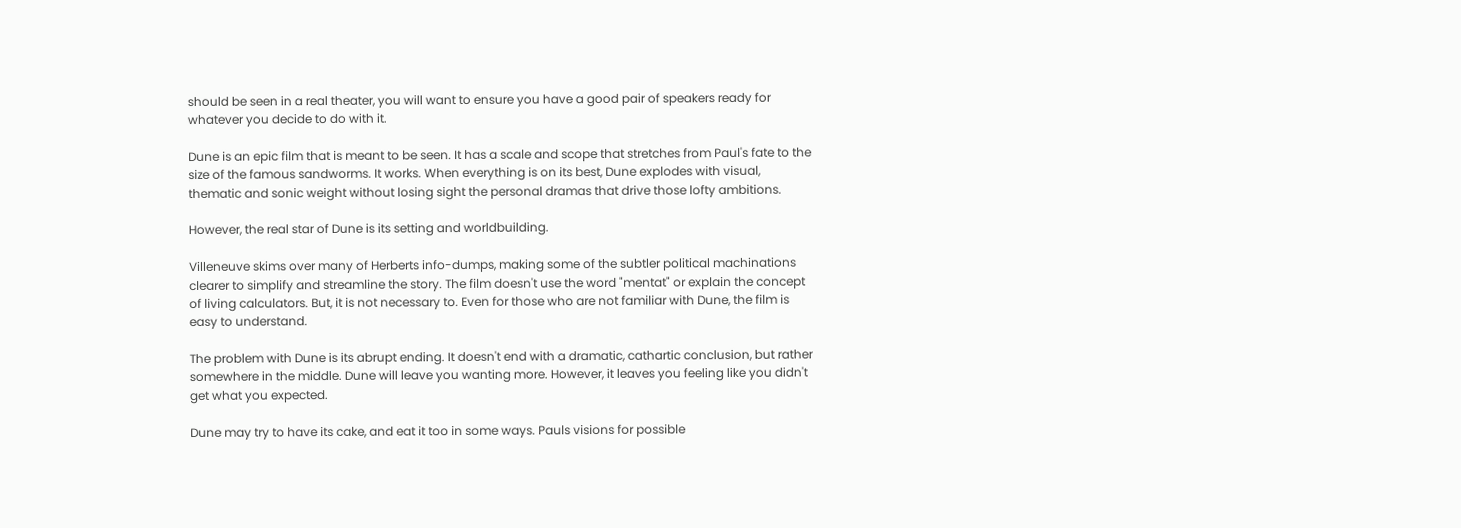should be seen in a real theater, you will want to ensure you have a good pair of speakers ready for whatever you decide to do with it.

Dune is an epic film that is meant to be seen. It has a scale and scope that stretches from Paul's fate to the size of the famous sandworms. It works. When everything is on its best, Dune explodes with visual, thematic and sonic weight without losing sight the personal dramas that drive those lofty ambitions.

However, the real star of Dune is its setting and worldbuilding.

Villeneuve skims over many of Herberts info-dumps, making some of the subtler political machinations clearer to simplify and streamline the story. The film doesn't use the word "mentat" or explain the concept of living calculators. But, it is not necessary to. Even for those who are not familiar with Dune, the film is easy to understand.

The problem with Dune is its abrupt ending. It doesn't end with a dramatic, cathartic conclusion, but rather somewhere in the middle. Dune will leave you wanting more. However, it leaves you feeling like you didn't get what you expected.

Dune may try to have its cake, and eat it too in some ways. Pauls visions for possible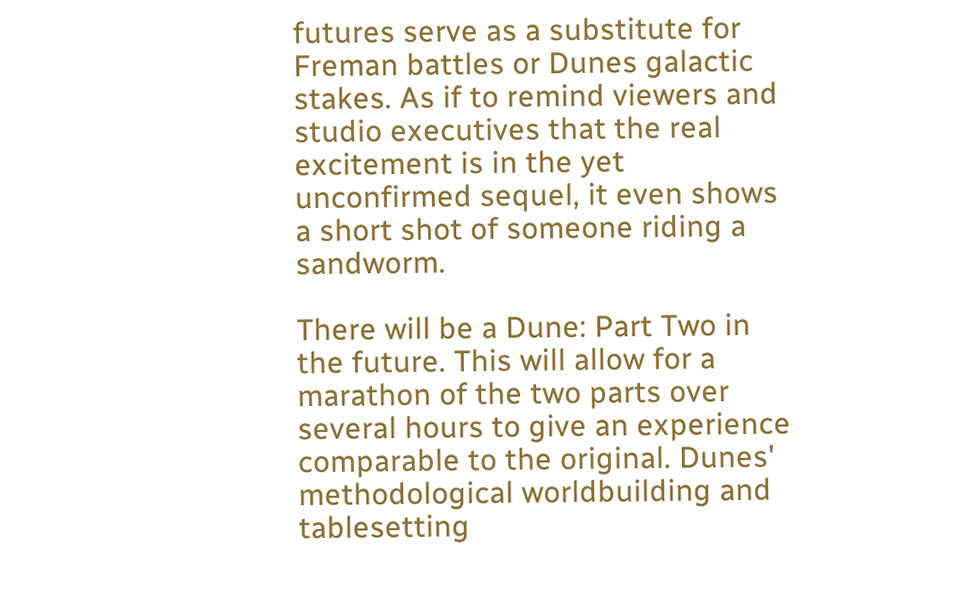futures serve as a substitute for Freman battles or Dunes galactic stakes. As if to remind viewers and studio executives that the real excitement is in the yet unconfirmed sequel, it even shows a short shot of someone riding a sandworm.

There will be a Dune: Part Two in the future. This will allow for a marathon of the two parts over several hours to give an experience comparable to the original. Dunes' methodological worldbuilding and tablesetting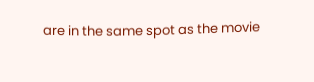are in the same spot as the movie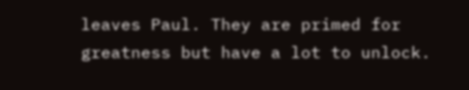leaves Paul. They are primed for greatness but have a lot to unlock.